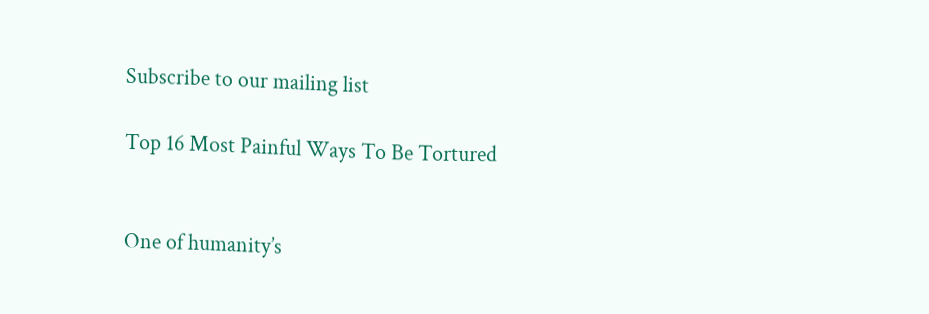Subscribe to our mailing list

Top 16 Most Painful Ways To Be Tortured


One of humanity’s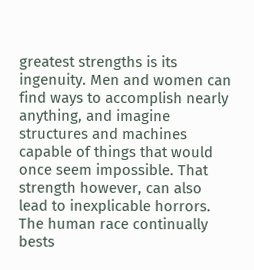greatest strengths is its ingenuity. Men and women can find ways to accomplish nearly anything, and imagine structures and machines capable of things that would once seem impossible. That strength however, can also lead to inexplicable horrors. The human race continually bests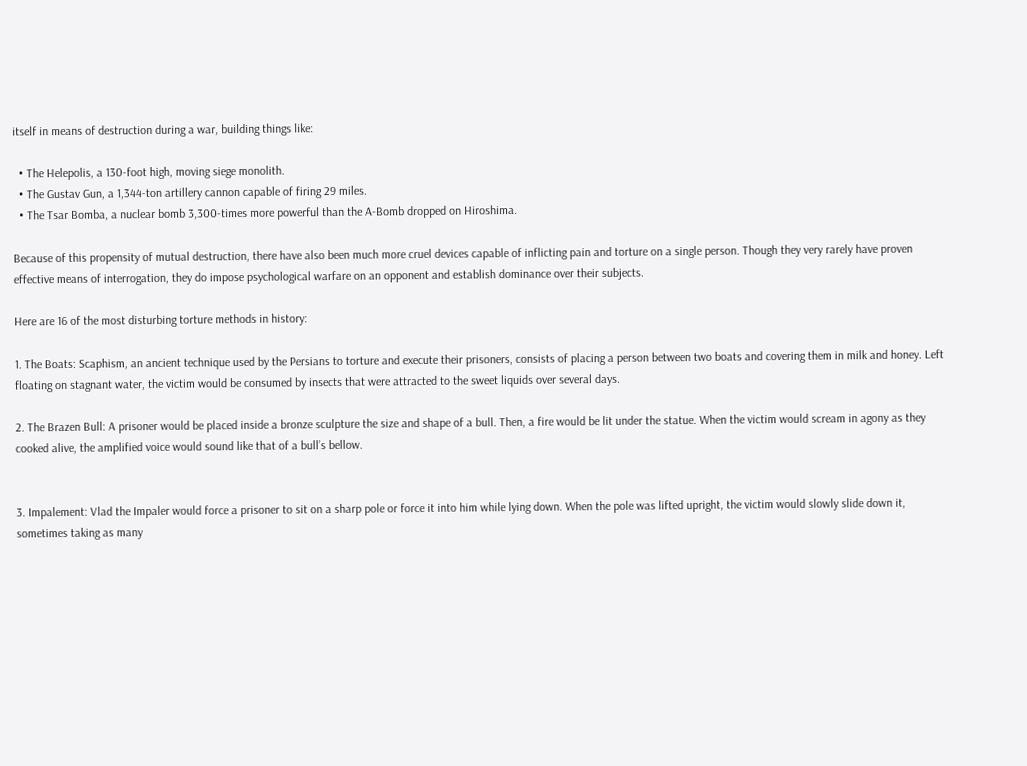itself in means of destruction during a war, building things like:

  • The Helepolis, a 130-foot high, moving siege monolith.
  • The Gustav Gun, a 1,344-ton artillery cannon capable of firing 29 miles.
  • The Tsar Bomba, a nuclear bomb 3,300-times more powerful than the A-Bomb dropped on Hiroshima.

Because of this propensity of mutual destruction, there have also been much more cruel devices capable of inflicting pain and torture on a single person. Though they very rarely have proven effective means of interrogation, they do impose psychological warfare on an opponent and establish dominance over their subjects.

Here are 16 of the most disturbing torture methods in history:

1. The Boats: Scaphism, an ancient technique used by the Persians to torture and execute their prisoners, consists of placing a person between two boats and covering them in milk and honey. Left floating on stagnant water, the victim would be consumed by insects that were attracted to the sweet liquids over several days.

2. The Brazen Bull: A prisoner would be placed inside a bronze sculpture the size and shape of a bull. Then, a fire would be lit under the statue. When the victim would scream in agony as they cooked alive, the amplified voice would sound like that of a bull’s bellow.


3. Impalement: Vlad the Impaler would force a prisoner to sit on a sharp pole or force it into him while lying down. When the pole was lifted upright, the victim would slowly slide down it, sometimes taking as many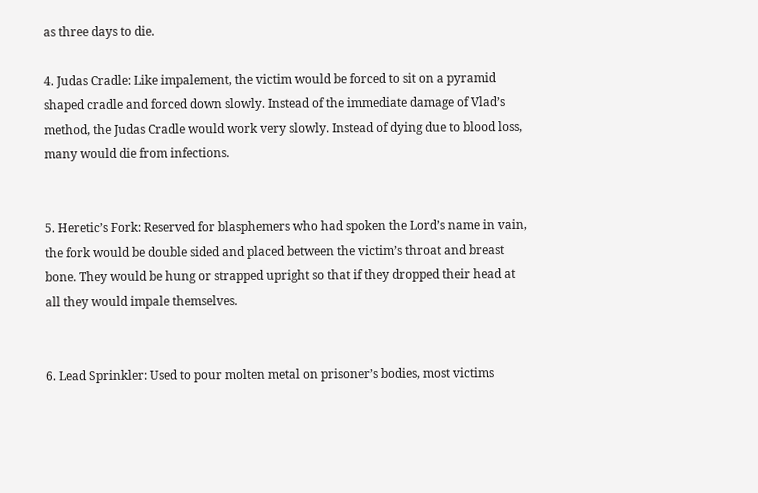as three days to die.

4. Judas Cradle: Like impalement, the victim would be forced to sit on a pyramid shaped cradle and forced down slowly. Instead of the immediate damage of Vlad’s method, the Judas Cradle would work very slowly. Instead of dying due to blood loss, many would die from infections.


5. Heretic’s Fork: Reserved for blasphemers who had spoken the Lord’s name in vain, the fork would be double sided and placed between the victim’s throat and breast bone. They would be hung or strapped upright so that if they dropped their head at all they would impale themselves.


6. Lead Sprinkler: Used to pour molten metal on prisoner’s bodies, most victims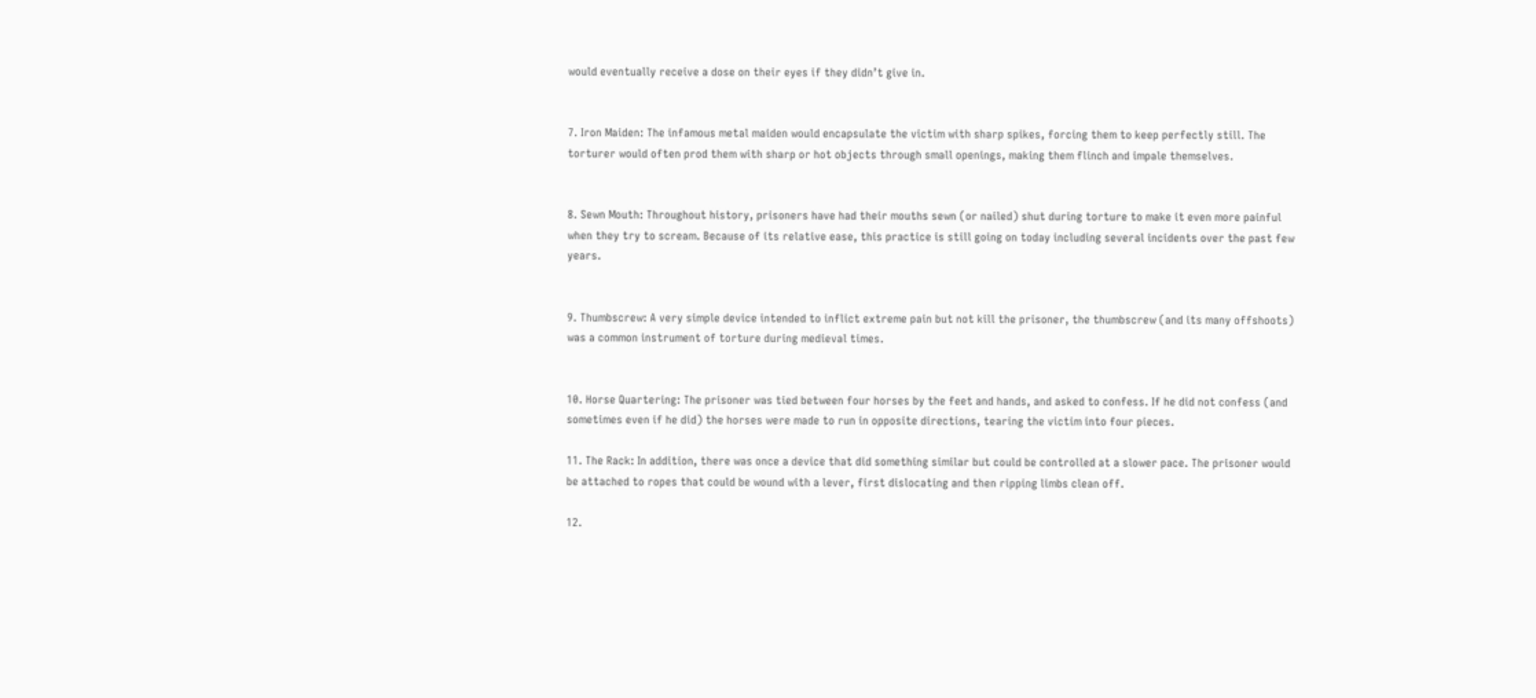would eventually receive a dose on their eyes if they didn’t give in.


7. Iron Maiden: The infamous metal maiden would encapsulate the victim with sharp spikes, forcing them to keep perfectly still. The torturer would often prod them with sharp or hot objects through small openings, making them flinch and impale themselves.


8. Sewn Mouth: Throughout history, prisoners have had their mouths sewn (or nailed) shut during torture to make it even more painful when they try to scream. Because of its relative ease, this practice is still going on today including several incidents over the past few years.


9. Thumbscrew: A very simple device intended to inflict extreme pain but not kill the prisoner, the thumbscrew (and its many offshoots) was a common instrument of torture during medieval times.


10. Horse Quartering: The prisoner was tied between four horses by the feet and hands, and asked to confess. If he did not confess (and sometimes even if he did) the horses were made to run in opposite directions, tearing the victim into four pieces.

11. The Rack: In addition, there was once a device that did something similar but could be controlled at a slower pace. The prisoner would be attached to ropes that could be wound with a lever, first dislocating and then ripping limbs clean off.

12.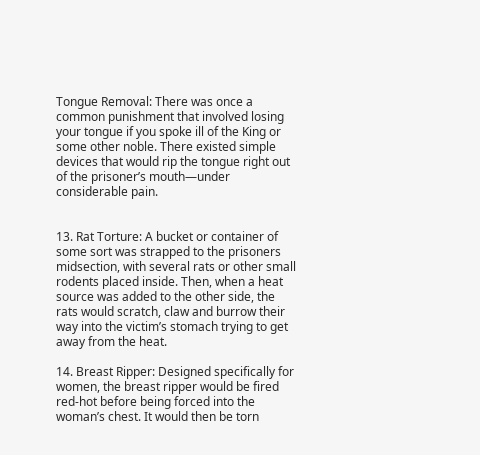Tongue Removal: There was once a common punishment that involved losing your tongue if you spoke ill of the King or some other noble. There existed simple devices that would rip the tongue right out of the prisoner’s mouth—under considerable pain.


13. Rat Torture: A bucket or container of some sort was strapped to the prisoners midsection, with several rats or other small rodents placed inside. Then, when a heat source was added to the other side, the rats would scratch, claw and burrow their way into the victim’s stomach trying to get away from the heat.

14. Breast Ripper: Designed specifically for women, the breast ripper would be fired red-hot before being forced into the woman’s chest. It would then be torn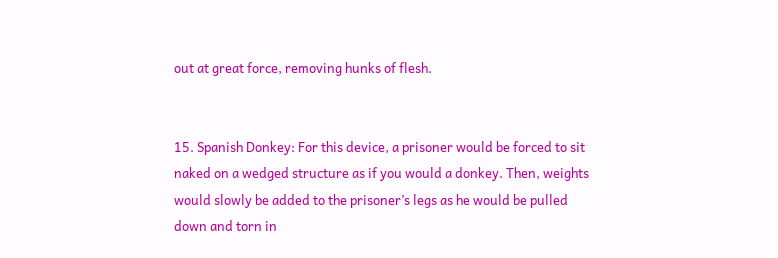out at great force, removing hunks of flesh.


15. Spanish Donkey: For this device, a prisoner would be forced to sit naked on a wedged structure as if you would a donkey. Then, weights would slowly be added to the prisoner’s legs as he would be pulled down and torn in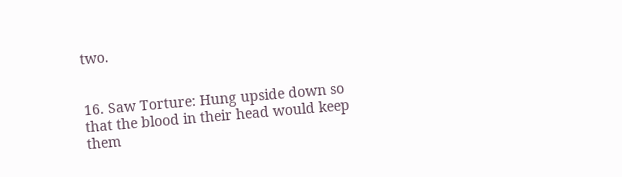two.


16. Saw Torture: Hung upside down so that the blood in their head would keep them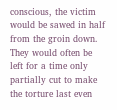conscious, the victim would be sawed in half from the groin down. They would often be left for a time only partially cut to make the torture last even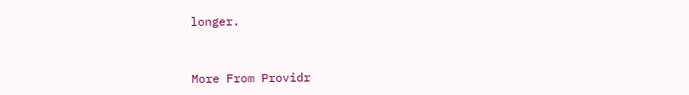longer.



More From Providr